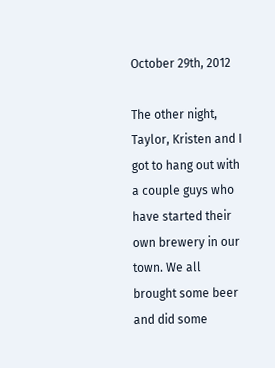October 29th, 2012

The other night, Taylor, Kristen and I got to hang out with a couple guys who have started their own brewery in our town. We all brought some beer and did some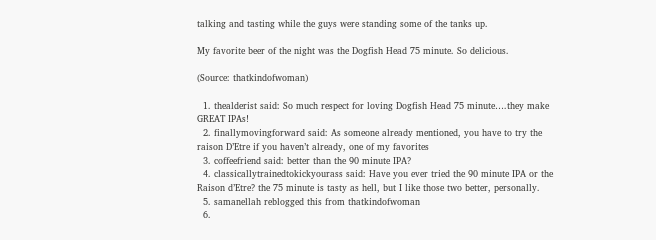talking and tasting while the guys were standing some of the tanks up.

My favorite beer of the night was the Dogfish Head 75 minute. So delicious.

(Source: thatkindofwoman)

  1. thealderist said: So much respect for loving Dogfish Head 75 minute….they make GREAT IPAs!
  2. finallymovingforward said: As someone already mentioned, you have to try the raison D’Etre if you haven’t already, one of my favorites
  3. coffeefriend said: better than the 90 minute IPA?
  4. classicallytrainedtokickyourass said: Have you ever tried the 90 minute IPA or the Raison d’Etre? the 75 minute is tasty as hell, but I like those two better, personally.
  5. samanellah reblogged this from thatkindofwoman
  6.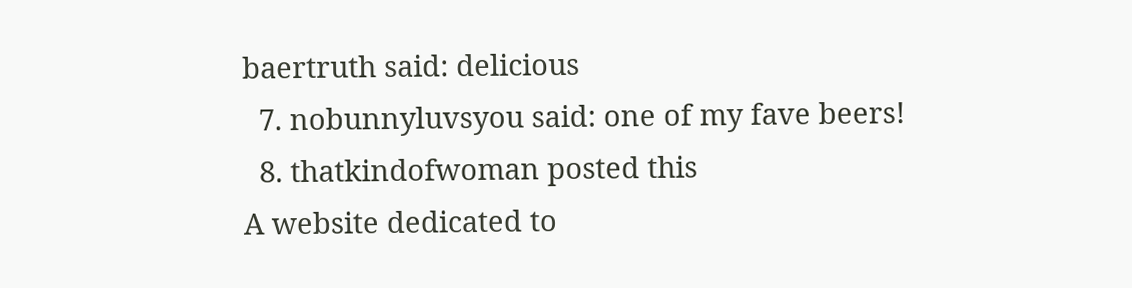baertruth said: delicious
  7. nobunnyluvsyou said: one of my fave beers!
  8. thatkindofwoman posted this
A website dedicated to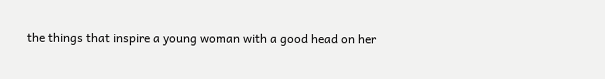the things that inspire a young woman with a good head on her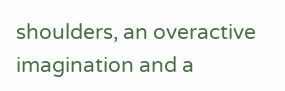shoulders, an overactive imagination and a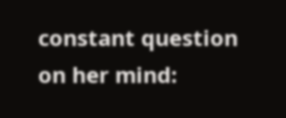constant question on her mind: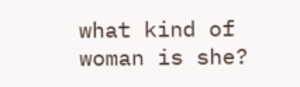what kind of woman is she?